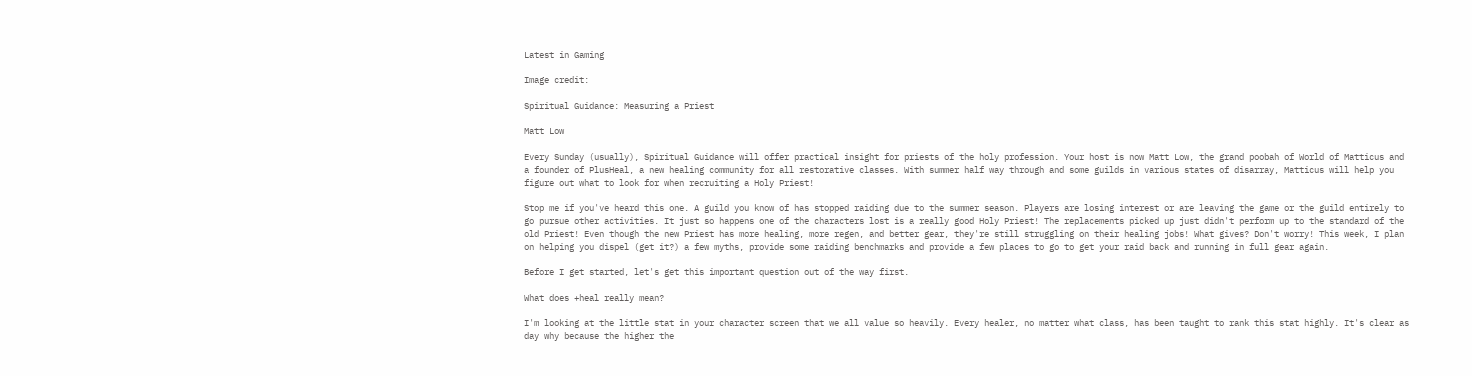Latest in Gaming

Image credit:

Spiritual Guidance: Measuring a Priest

Matt Low

Every Sunday (usually), Spiritual Guidance will offer practical insight for priests of the holy profession. Your host is now Matt Low, the grand poobah of World of Matticus and a founder of PlusHeal, a new healing community for all restorative classes. With summer half way through and some guilds in various states of disarray, Matticus will help you figure out what to look for when recruiting a Holy Priest!

Stop me if you've heard this one. A guild you know of has stopped raiding due to the summer season. Players are losing interest or are leaving the game or the guild entirely to go pursue other activities. It just so happens one of the characters lost is a really good Holy Priest! The replacements picked up just didn't perform up to the standard of the old Priest! Even though the new Priest has more healing, more regen, and better gear, they're still struggling on their healing jobs! What gives? Don't worry! This week, I plan on helping you dispel (get it?) a few myths, provide some raiding benchmarks and provide a few places to go to get your raid back and running in full gear again.

Before I get started, let's get this important question out of the way first.

What does +heal really mean?

I'm looking at the little stat in your character screen that we all value so heavily. Every healer, no matter what class, has been taught to rank this stat highly. It's clear as day why because the higher the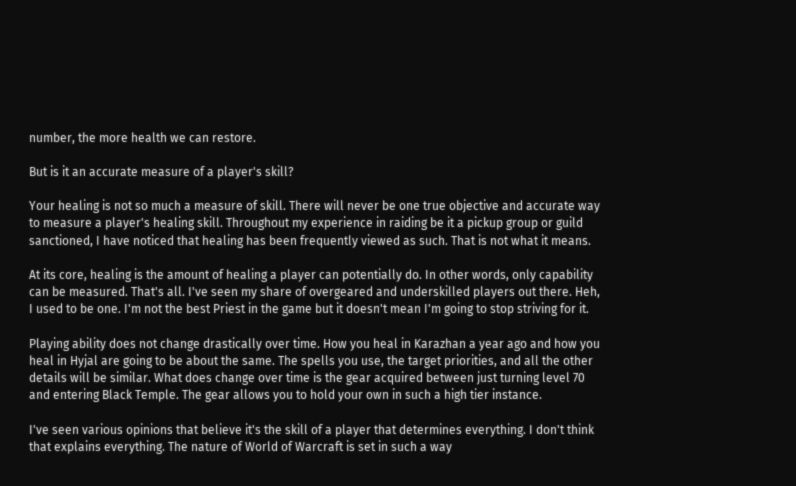number, the more health we can restore.

But is it an accurate measure of a player's skill?

Your healing is not so much a measure of skill. There will never be one true objective and accurate way to measure a player's healing skill. Throughout my experience in raiding be it a pickup group or guild sanctioned, I have noticed that healing has been frequently viewed as such. That is not what it means.

At its core, healing is the amount of healing a player can potentially do. In other words, only capability can be measured. That's all. I've seen my share of overgeared and underskilled players out there. Heh, I used to be one. I'm not the best Priest in the game but it doesn't mean I'm going to stop striving for it.

Playing ability does not change drastically over time. How you heal in Karazhan a year ago and how you heal in Hyjal are going to be about the same. The spells you use, the target priorities, and all the other details will be similar. What does change over time is the gear acquired between just turning level 70 and entering Black Temple. The gear allows you to hold your own in such a high tier instance.

I've seen various opinions that believe it's the skill of a player that determines everything. I don't think that explains everything. The nature of World of Warcraft is set in such a way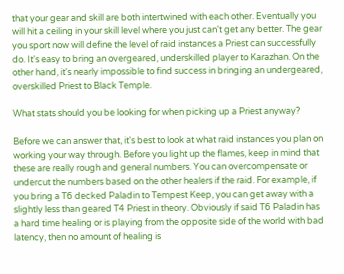that your gear and skill are both intertwined with each other. Eventually you will hit a ceiling in your skill level where you just can't get any better. The gear you sport now will define the level of raid instances a Priest can successfully do. It's easy to bring an overgeared, underskilled player to Karazhan. On the other hand, it's nearly impossible to find success in bringing an undergeared, overskilled Priest to Black Temple.

What stats should you be looking for when picking up a Priest anyway?

Before we can answer that, it's best to look at what raid instances you plan on working your way through. Before you light up the flames, keep in mind that these are really rough and general numbers. You can overcompensate or undercut the numbers based on the other healers if the raid. For example, if you bring a T6 decked Paladin to Tempest Keep, you can get away with a slightly less than geared T4 Priest in theory. Obviously if said T6 Paladin has a hard time healing or is playing from the opposite side of the world with bad latency, then no amount of healing is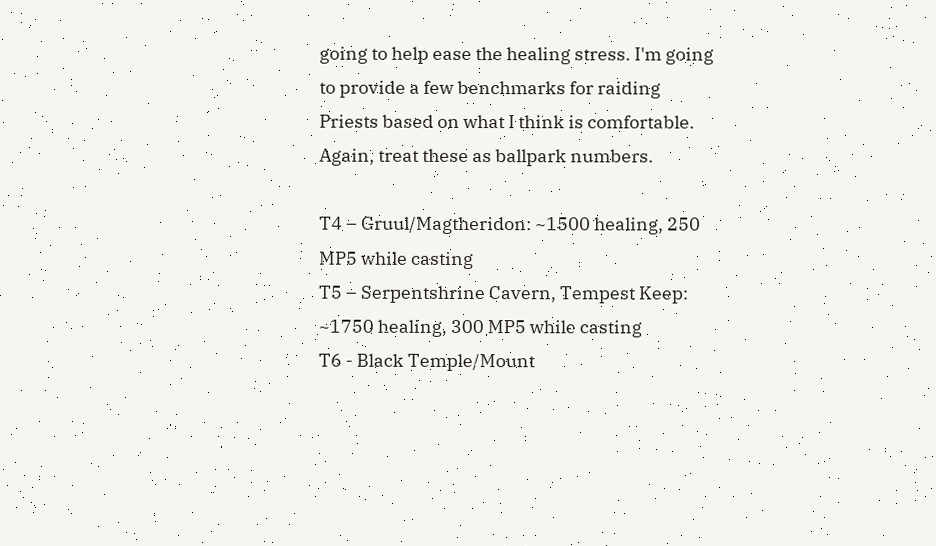going to help ease the healing stress. I'm going to provide a few benchmarks for raiding Priests based on what I think is comfortable. Again, treat these as ballpark numbers.

T4 – Gruul/Magtheridon: ~1500 healing, 250 MP5 while casting
T5 – Serpentshrine Cavern, Tempest Keep: ~1750 healing, 300 MP5 while casting
T6 - Black Temple/Mount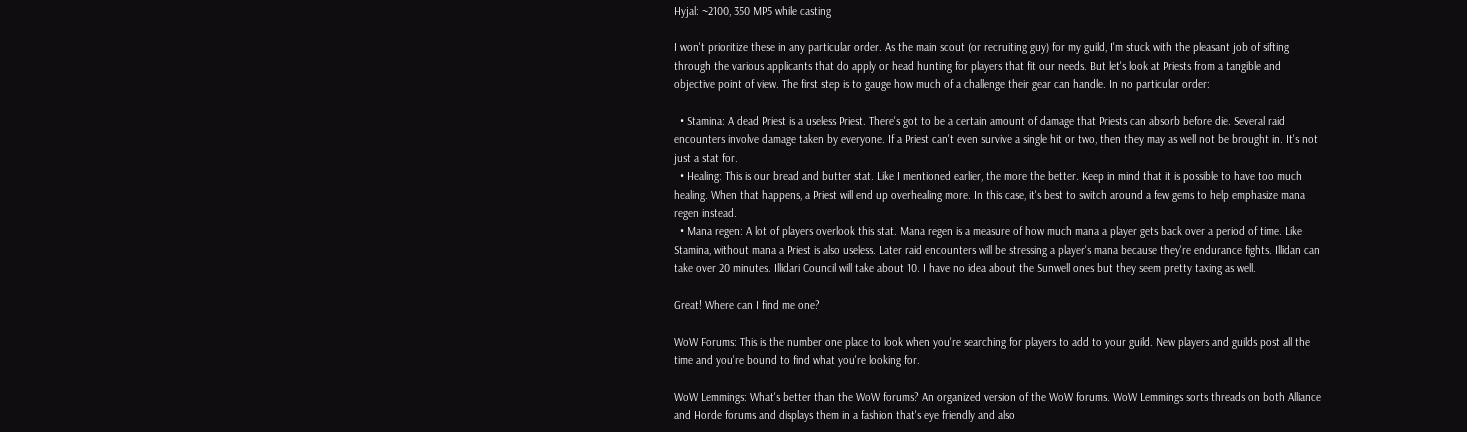Hyjal: ~2100, 350 MP5 while casting

I won't prioritize these in any particular order. As the main scout (or recruiting guy) for my guild, I'm stuck with the pleasant job of sifting through the various applicants that do apply or head hunting for players that fit our needs. But let's look at Priests from a tangible and objective point of view. The first step is to gauge how much of a challenge their gear can handle. In no particular order:

  • Stamina: A dead Priest is a useless Priest. There's got to be a certain amount of damage that Priests can absorb before die. Several raid encounters involve damage taken by everyone. If a Priest can't even survive a single hit or two, then they may as well not be brought in. It's not just a stat for.
  • Healing: This is our bread and butter stat. Like I mentioned earlier, the more the better. Keep in mind that it is possible to have too much healing. When that happens, a Priest will end up overhealing more. In this case, it's best to switch around a few gems to help emphasize mana regen instead.
  • Mana regen: A lot of players overlook this stat. Mana regen is a measure of how much mana a player gets back over a period of time. Like Stamina, without mana a Priest is also useless. Later raid encounters will be stressing a player's mana because they're endurance fights. Illidan can take over 20 minutes. Illidari Council will take about 10. I have no idea about the Sunwell ones but they seem pretty taxing as well.

Great! Where can I find me one?

WoW Forums: This is the number one place to look when you're searching for players to add to your guild. New players and guilds post all the time and you're bound to find what you're looking for.

WoW Lemmings: What's better than the WoW forums? An organized version of the WoW forums. WoW Lemmings sorts threads on both Alliance and Horde forums and displays them in a fashion that's eye friendly and also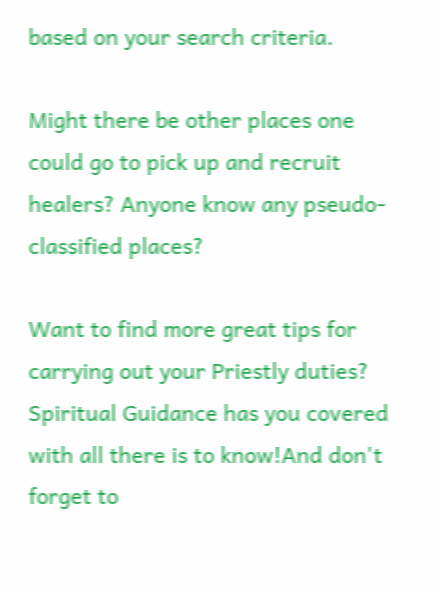based on your search criteria.

Might there be other places one could go to pick up and recruit healers? Anyone know any pseudo-classified places?

Want to find more great tips for carrying out your Priestly duties? Spiritual Guidance has you covered with all there is to know!And don't forget to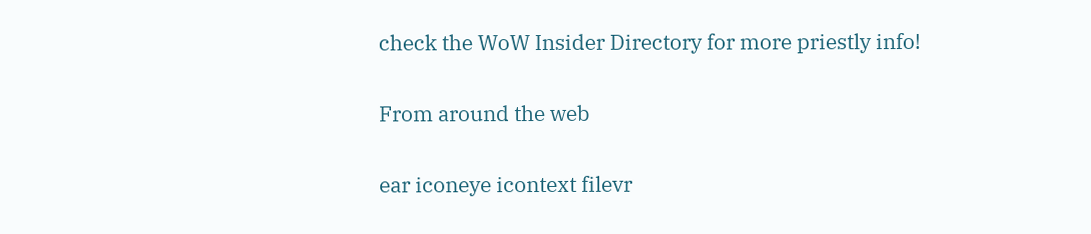check the WoW Insider Directory for more priestly info!

From around the web

ear iconeye icontext filevr